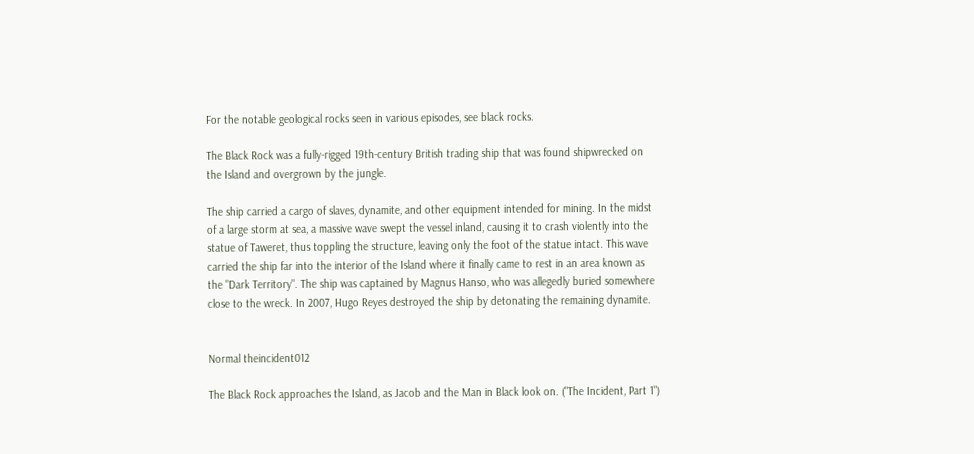For the notable geological rocks seen in various episodes, see black rocks.

The Black Rock was a fully-rigged 19th-century British trading ship that was found shipwrecked on the Island and overgrown by the jungle.

The ship carried a cargo of slaves, dynamite, and other equipment intended for mining. In the midst of a large storm at sea, a massive wave swept the vessel inland, causing it to crash violently into the statue of Taweret, thus toppling the structure, leaving only the foot of the statue intact. This wave carried the ship far into the interior of the Island where it finally came to rest in an area known as the "Dark Territory". The ship was captained by Magnus Hanso, who was allegedly buried somewhere close to the wreck. In 2007, Hugo Reyes destroyed the ship by detonating the remaining dynamite.


Normal theincident012

The Black Rock approaches the Island, as Jacob and the Man in Black look on. ("The Incident, Part 1")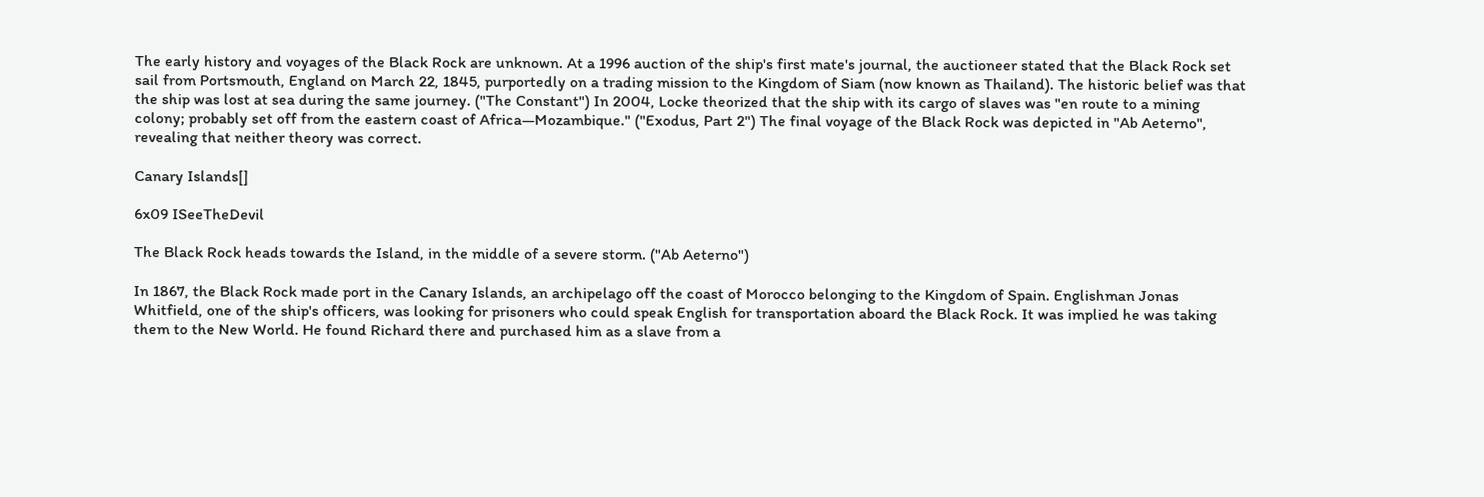The early history and voyages of the Black Rock are unknown. At a 1996 auction of the ship's first mate's journal, the auctioneer stated that the Black Rock set sail from Portsmouth, England on March 22, 1845, purportedly on a trading mission to the Kingdom of Siam (now known as Thailand). The historic belief was that the ship was lost at sea during the same journey. ("The Constant") In 2004, Locke theorized that the ship with its cargo of slaves was "en route to a mining colony; probably set off from the eastern coast of Africa—Mozambique." ("Exodus, Part 2") The final voyage of the Black Rock was depicted in "Ab Aeterno", revealing that neither theory was correct.

Canary Islands[]

6x09 ISeeTheDevil

The Black Rock heads towards the Island, in the middle of a severe storm. ("Ab Aeterno")

In 1867, the Black Rock made port in the Canary Islands, an archipelago off the coast of Morocco belonging to the Kingdom of Spain. Englishman Jonas Whitfield, one of the ship's officers, was looking for prisoners who could speak English for transportation aboard the Black Rock. It was implied he was taking them to the New World. He found Richard there and purchased him as a slave from a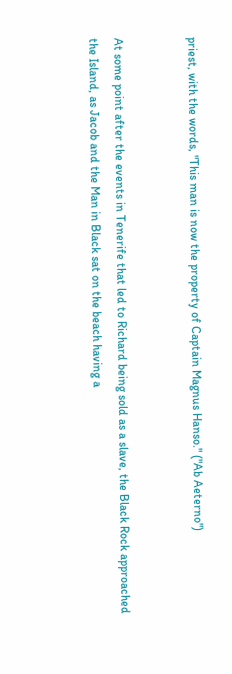priest, with the words, "This man is now the property of Captain Magnus Hanso." ("Ab Aeterno")


At some point after the events in Tenerife that led to Richard being sold as a slave, the Black Rock approached the Island, as Jacob and the Man in Black sat on the beach having a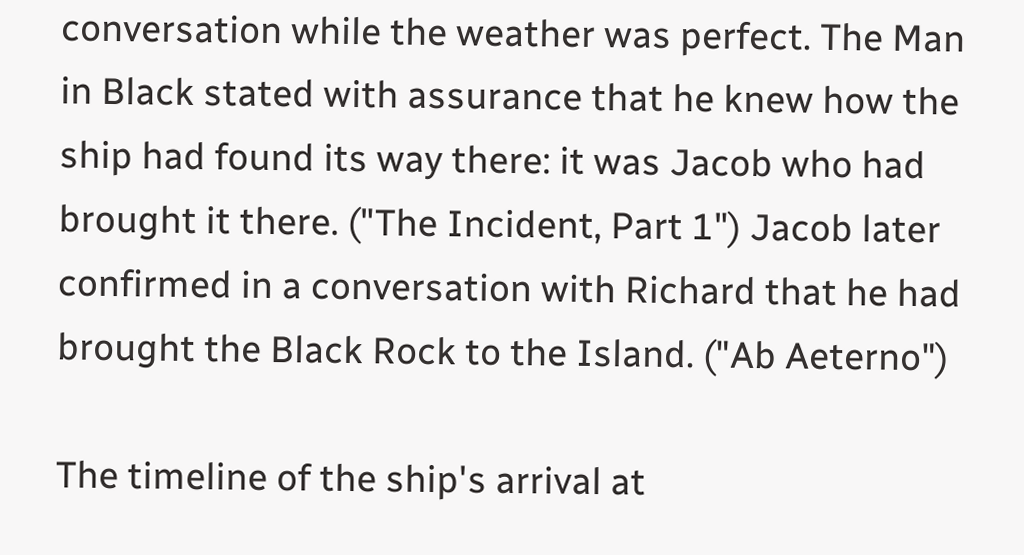conversation while the weather was perfect. The Man in Black stated with assurance that he knew how the ship had found its way there: it was Jacob who had brought it there. ("The Incident, Part 1") Jacob later confirmed in a conversation with Richard that he had brought the Black Rock to the Island. ("Ab Aeterno")

The timeline of the ship's arrival at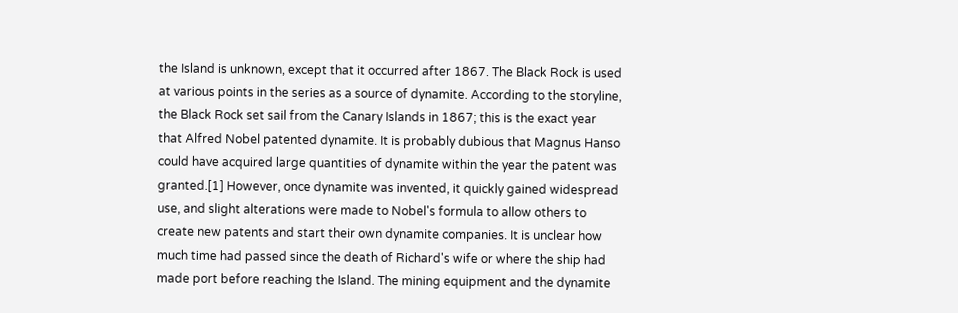the Island is unknown, except that it occurred after 1867. The Black Rock is used at various points in the series as a source of dynamite. According to the storyline, the Black Rock set sail from the Canary Islands in 1867; this is the exact year that Alfred Nobel patented dynamite. It is probably dubious that Magnus Hanso could have acquired large quantities of dynamite within the year the patent was granted.[1] However, once dynamite was invented, it quickly gained widespread use, and slight alterations were made to Nobel's formula to allow others to create new patents and start their own dynamite companies. It is unclear how much time had passed since the death of Richard's wife or where the ship had made port before reaching the Island. The mining equipment and the dynamite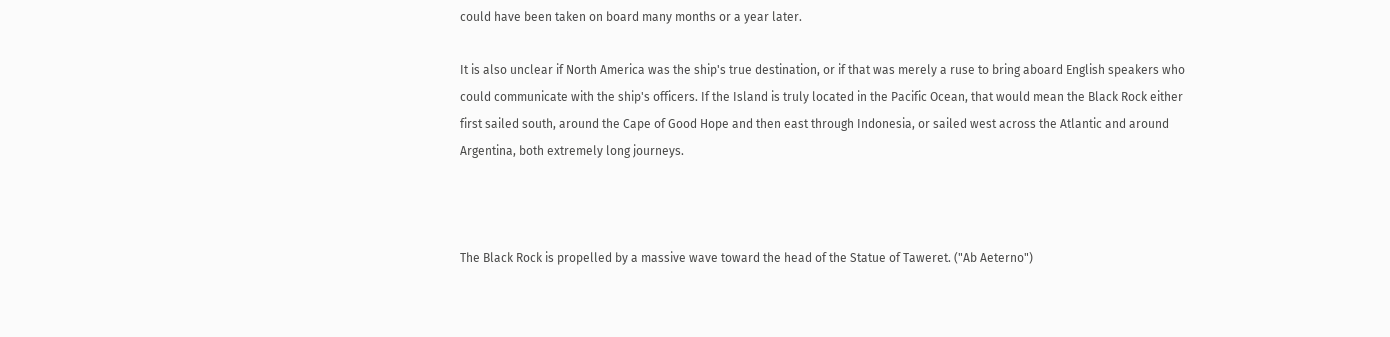could have been taken on board many months or a year later.

It is also unclear if North America was the ship's true destination, or if that was merely a ruse to bring aboard English speakers who could communicate with the ship's officers. If the Island is truly located in the Pacific Ocean, that would mean the Black Rock either first sailed south, around the Cape of Good Hope and then east through Indonesia, or sailed west across the Atlantic and around Argentina, both extremely long journeys.



The Black Rock is propelled by a massive wave toward the head of the Statue of Taweret. ("Ab Aeterno")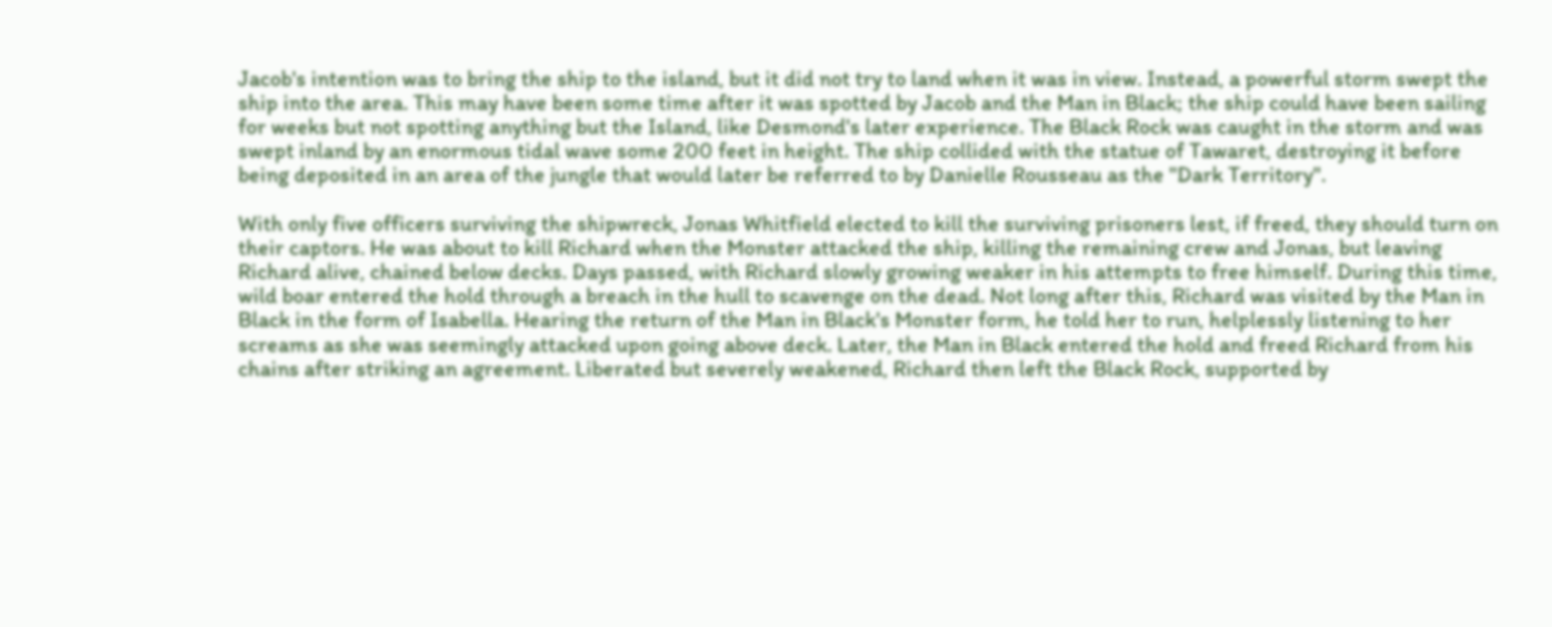Jacob's intention was to bring the ship to the island, but it did not try to land when it was in view. Instead, a powerful storm swept the ship into the area. This may have been some time after it was spotted by Jacob and the Man in Black; the ship could have been sailing for weeks but not spotting anything but the Island, like Desmond's later experience. The Black Rock was caught in the storm and was swept inland by an enormous tidal wave some 200 feet in height. The ship collided with the statue of Tawaret, destroying it before being deposited in an area of the jungle that would later be referred to by Danielle Rousseau as the "Dark Territory".

With only five officers surviving the shipwreck, Jonas Whitfield elected to kill the surviving prisoners lest, if freed, they should turn on their captors. He was about to kill Richard when the Monster attacked the ship, killing the remaining crew and Jonas, but leaving Richard alive, chained below decks. Days passed, with Richard slowly growing weaker in his attempts to free himself. During this time, wild boar entered the hold through a breach in the hull to scavenge on the dead. Not long after this, Richard was visited by the Man in Black in the form of Isabella. Hearing the return of the Man in Black's Monster form, he told her to run, helplessly listening to her screams as she was seemingly attacked upon going above deck. Later, the Man in Black entered the hold and freed Richard from his chains after striking an agreement. Liberated but severely weakened, Richard then left the Black Rock, supported by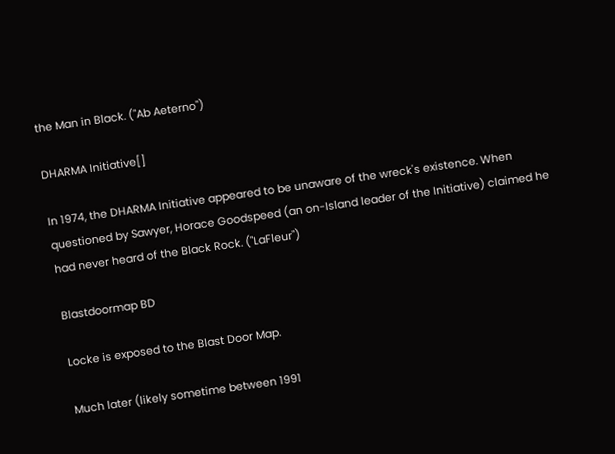the Man in Black. ("Ab Aeterno")

DHARMA Initiative[]

In 1974, the DHARMA Initiative appeared to be unaware of the wreck's existence. When questioned by Sawyer, Horace Goodspeed (an on-Island leader of the Initiative) claimed he had never heard of the Black Rock. ("LaFleur")

Blastdoormap BD

Locke is exposed to the Blast Door Map.

Much later (likely sometime between 1991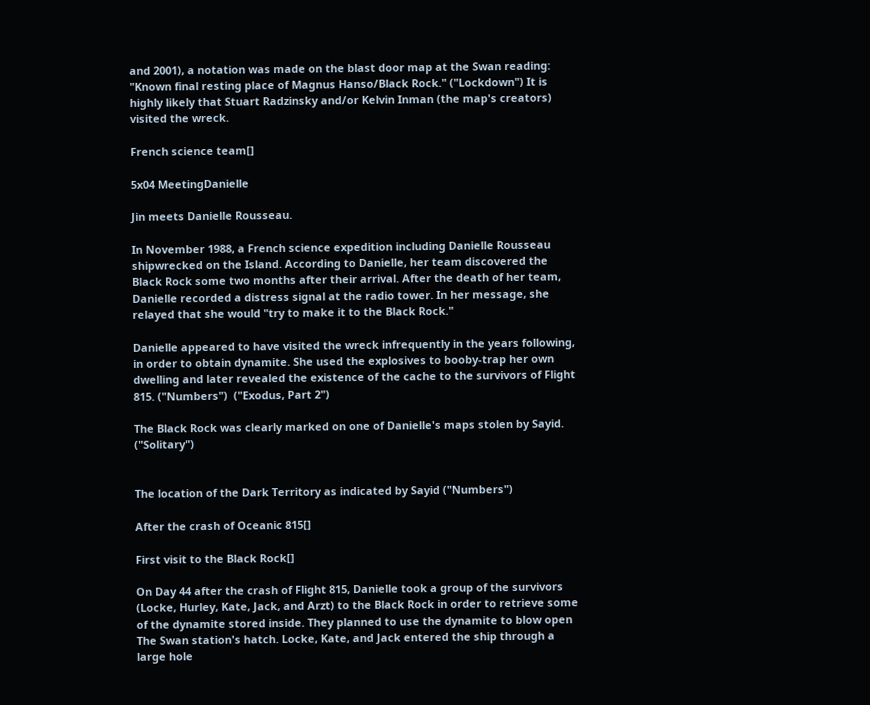and 2001), a notation was made on the blast door map at the Swan reading: "Known final resting place of Magnus Hanso/Black Rock." ("Lockdown") It is highly likely that Stuart Radzinsky and/or Kelvin Inman (the map's creators) visited the wreck.

French science team[]

5x04 MeetingDanielle

Jin meets Danielle Rousseau.

In November 1988, a French science expedition including Danielle Rousseau shipwrecked on the Island. According to Danielle, her team discovered the Black Rock some two months after their arrival. After the death of her team, Danielle recorded a distress signal at the radio tower. In her message, she relayed that she would "try to make it to the Black Rock."

Danielle appeared to have visited the wreck infrequently in the years following, in order to obtain dynamite. She used the explosives to booby-trap her own dwelling and later revealed the existence of the cache to the survivors of Flight 815. ("Numbers")  ("Exodus, Part 2")

The Black Rock was clearly marked on one of Danielle's maps stolen by Sayid. ("Solitary")


The location of the Dark Territory as indicated by Sayid ("Numbers")

After the crash of Oceanic 815[]

First visit to the Black Rock[]

On Day 44 after the crash of Flight 815, Danielle took a group of the survivors (Locke, Hurley, Kate, Jack, and Arzt) to the Black Rock in order to retrieve some of the dynamite stored inside. They planned to use the dynamite to blow open The Swan station's hatch. Locke, Kate, and Jack entered the ship through a large hole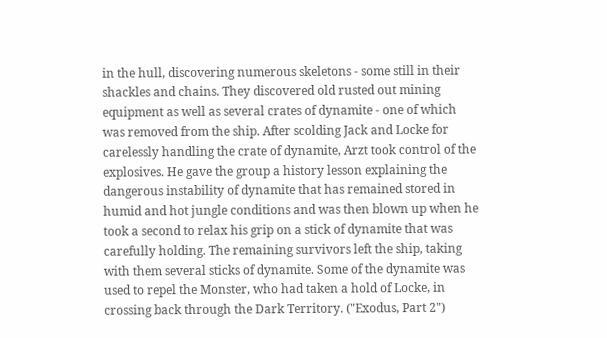in the hull, discovering numerous skeletons - some still in their shackles and chains. They discovered old rusted out mining equipment as well as several crates of dynamite - one of which was removed from the ship. After scolding Jack and Locke for carelessly handling the crate of dynamite, Arzt took control of the explosives. He gave the group a history lesson explaining the dangerous instability of dynamite that has remained stored in humid and hot jungle conditions and was then blown up when he took a second to relax his grip on a stick of dynamite that was carefully holding. The remaining survivors left the ship, taking with them several sticks of dynamite. Some of the dynamite was used to repel the Monster, who had taken a hold of Locke, in crossing back through the Dark Territory. ("Exodus, Part 2")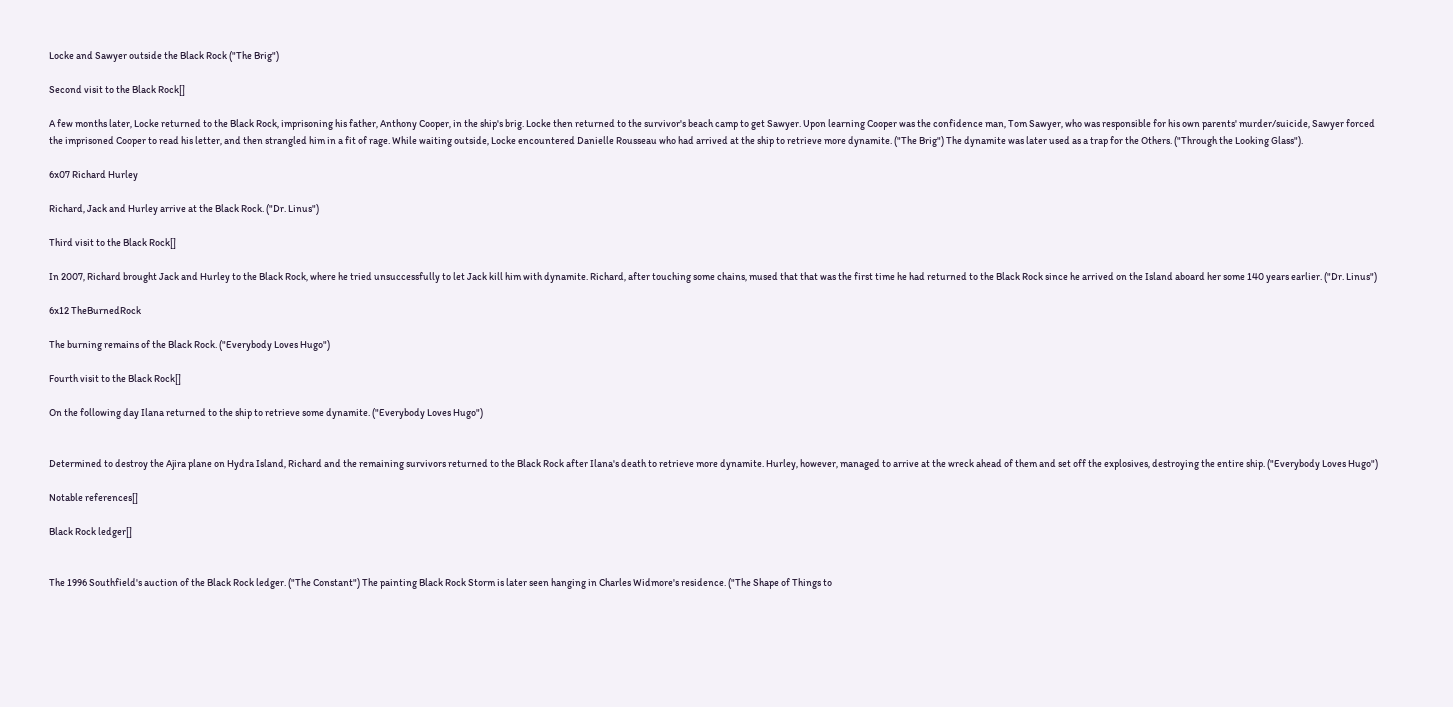Locke and Sawyer outside the Black Rock ("The Brig")

Second visit to the Black Rock[]

A few months later, Locke returned to the Black Rock, imprisoning his father, Anthony Cooper, in the ship's brig. Locke then returned to the survivor's beach camp to get Sawyer. Upon learning Cooper was the confidence man, Tom Sawyer, who was responsible for his own parents' murder/suicide, Sawyer forced the imprisoned Cooper to read his letter, and then strangled him in a fit of rage. While waiting outside, Locke encountered Danielle Rousseau who had arrived at the ship to retrieve more dynamite. ("The Brig") The dynamite was later used as a trap for the Others. ("Through the Looking Glass").

6x07 Richard Hurley

Richard, Jack and Hurley arrive at the Black Rock. ("Dr. Linus")

Third visit to the Black Rock[]

In 2007, Richard brought Jack and Hurley to the Black Rock, where he tried unsuccessfully to let Jack kill him with dynamite. Richard, after touching some chains, mused that that was the first time he had returned to the Black Rock since he arrived on the Island aboard her some 140 years earlier. ("Dr. Linus")

6x12 TheBurnedRock

The burning remains of the Black Rock. ("Everybody Loves Hugo")

Fourth visit to the Black Rock[]

On the following day Ilana returned to the ship to retrieve some dynamite. ("Everybody Loves Hugo")


Determined to destroy the Ajira plane on Hydra Island, Richard and the remaining survivors returned to the Black Rock after Ilana's death to retrieve more dynamite. Hurley, however, managed to arrive at the wreck ahead of them and set off the explosives, destroying the entire ship. ("Everybody Loves Hugo")

Notable references[]

Black Rock ledger[]


The 1996 Southfield's auction of the Black Rock ledger. ("The Constant") The painting Black Rock Storm is later seen hanging in Charles Widmore's residence. ("The Shape of Things to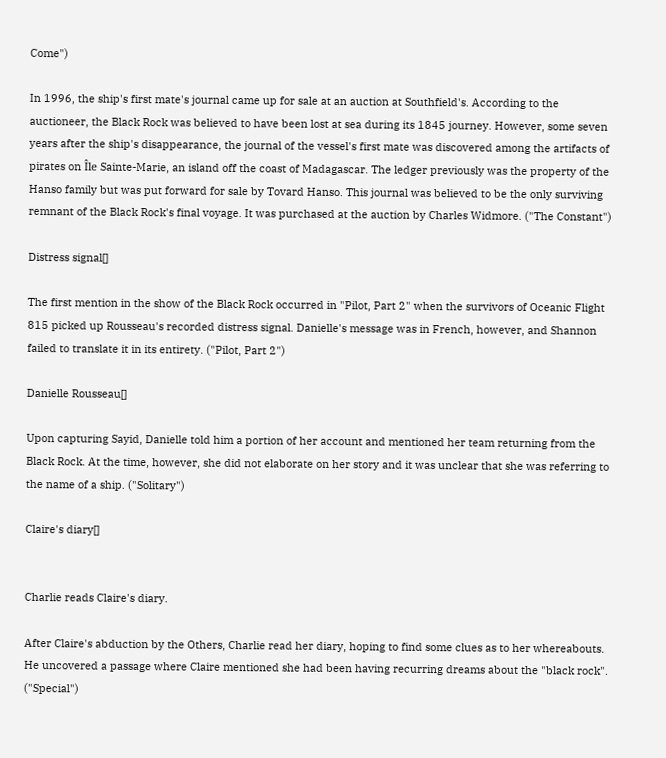Come")

In 1996, the ship's first mate's journal came up for sale at an auction at Southfield's. According to the auctioneer, the Black Rock was believed to have been lost at sea during its 1845 journey. However, some seven years after the ship's disappearance, the journal of the vessel's first mate was discovered among the artifacts of pirates on Île Sainte-Marie, an island off the coast of Madagascar. The ledger previously was the property of the Hanso family but was put forward for sale by Tovard Hanso. This journal was believed to be the only surviving remnant of the Black Rock's final voyage. It was purchased at the auction by Charles Widmore. ("The Constant")

Distress signal[]

The first mention in the show of the Black Rock occurred in "Pilot, Part 2" when the survivors of Oceanic Flight 815 picked up Rousseau's recorded distress signal. Danielle's message was in French, however, and Shannon failed to translate it in its entirety. ("Pilot, Part 2")

Danielle Rousseau[]

Upon capturing Sayid, Danielle told him a portion of her account and mentioned her team returning from the Black Rock. At the time, however, she did not elaborate on her story and it was unclear that she was referring to the name of a ship. ("Solitary")

Claire's diary[]


Charlie reads Claire's diary.

After Claire's abduction by the Others, Charlie read her diary, hoping to find some clues as to her whereabouts. He uncovered a passage where Claire mentioned she had been having recurring dreams about the "black rock". ("Special")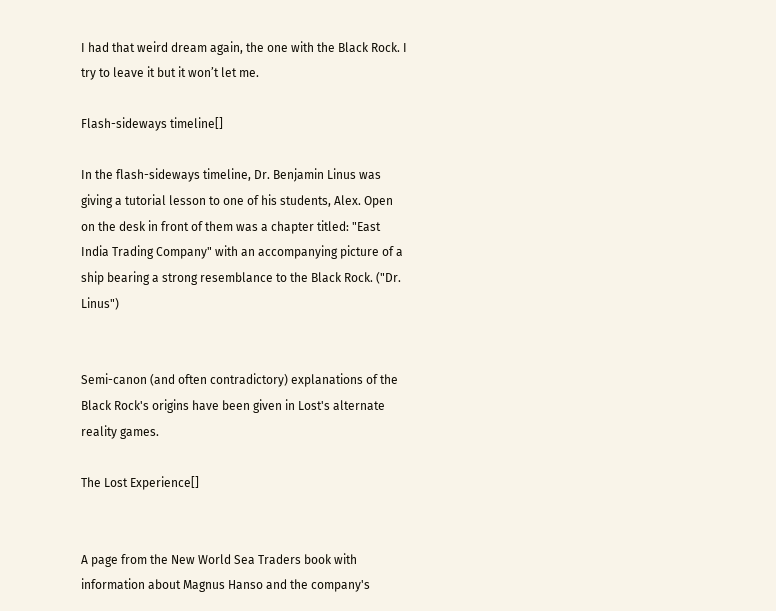I had that weird dream again, the one with the Black Rock. I try to leave it but it won’t let me.

Flash-sideways timeline[]

In the flash-sideways timeline, Dr. Benjamin Linus was giving a tutorial lesson to one of his students, Alex. Open on the desk in front of them was a chapter titled: "East India Trading Company" with an accompanying picture of a ship bearing a strong resemblance to the Black Rock. ("Dr. Linus")


Semi-canon (and often contradictory) explanations of the Black Rock's origins have been given in Lost's alternate reality games.

The Lost Experience[]


A page from the New World Sea Traders book with information about Magnus Hanso and the company's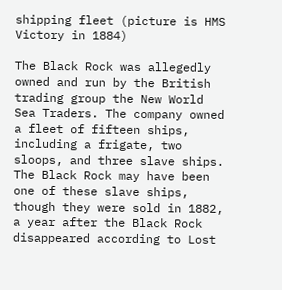shipping fleet (picture is HMS Victory in 1884)

The Black Rock was allegedly owned and run by the British trading group the New World Sea Traders. The company owned a fleet of fifteen ships, including a frigate, two sloops, and three slave ships. The Black Rock may have been one of these slave ships, though they were sold in 1882, a year after the Black Rock disappeared according to Lost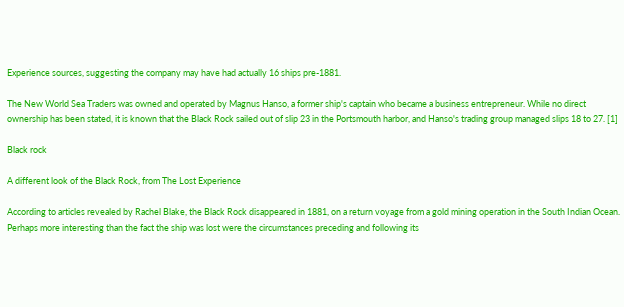Experience sources, suggesting the company may have had actually 16 ships pre-1881.

The New World Sea Traders was owned and operated by Magnus Hanso, a former ship's captain who became a business entrepreneur. While no direct ownership has been stated, it is known that the Black Rock sailed out of slip 23 in the Portsmouth harbor, and Hanso's trading group managed slips 18 to 27. [1]

Black rock

A different look of the Black Rock, from The Lost Experience

According to articles revealed by Rachel Blake, the Black Rock disappeared in 1881, on a return voyage from a gold mining operation in the South Indian Ocean. Perhaps more interesting than the fact the ship was lost were the circumstances preceding and following its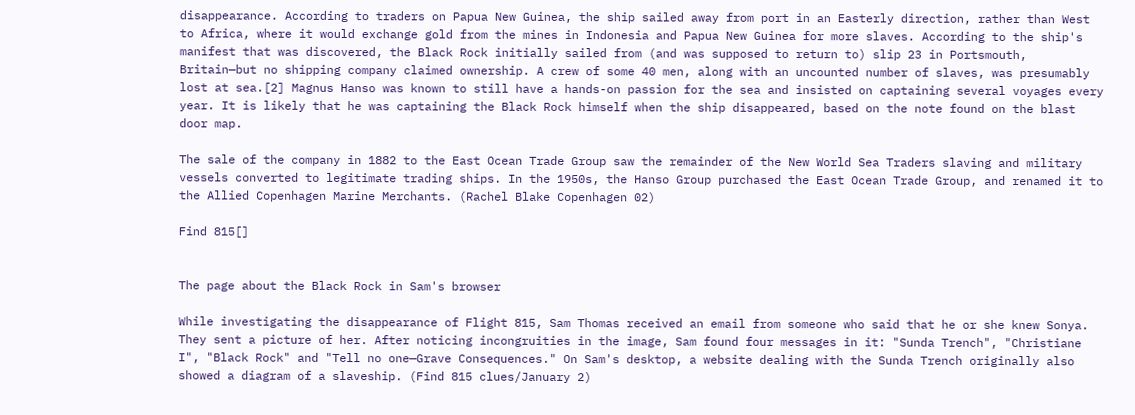disappearance. According to traders on Papua New Guinea, the ship sailed away from port in an Easterly direction, rather than West to Africa, where it would exchange gold from the mines in Indonesia and Papua New Guinea for more slaves. According to the ship's manifest that was discovered, the Black Rock initially sailed from (and was supposed to return to) slip 23 in Portsmouth, Britain—but no shipping company claimed ownership. A crew of some 40 men, along with an uncounted number of slaves, was presumably lost at sea.[2] Magnus Hanso was known to still have a hands-on passion for the sea and insisted on captaining several voyages every year. It is likely that he was captaining the Black Rock himself when the ship disappeared, based on the note found on the blast door map.

The sale of the company in 1882 to the East Ocean Trade Group saw the remainder of the New World Sea Traders slaving and military vessels converted to legitimate trading ships. In the 1950s, the Hanso Group purchased the East Ocean Trade Group, and renamed it to the Allied Copenhagen Marine Merchants. (Rachel Blake Copenhagen 02)

Find 815[]


The page about the Black Rock in Sam's browser

While investigating the disappearance of Flight 815, Sam Thomas received an email from someone who said that he or she knew Sonya. They sent a picture of her. After noticing incongruities in the image, Sam found four messages in it: "Sunda Trench", "Christiane I", "Black Rock" and "Tell no one—Grave Consequences." On Sam's desktop, a website dealing with the Sunda Trench originally also showed a diagram of a slaveship. (Find 815 clues/January 2)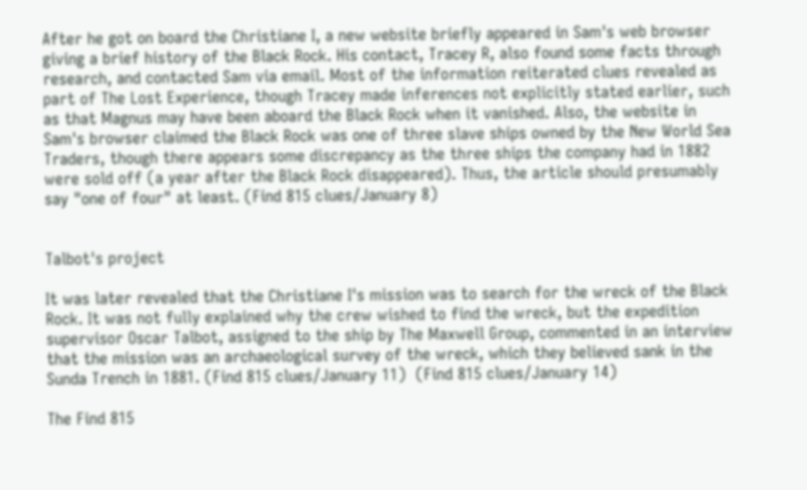After he got on board the Christiane I, a new website briefly appeared in Sam's web browser giving a brief history of the Black Rock. His contact, Tracey R, also found some facts through research, and contacted Sam via email. Most of the information reiterated clues revealed as part of The Lost Experience, though Tracey made inferences not explicitly stated earlier, such as that Magnus may have been aboard the Black Rock when it vanished. Also, the website in Sam's browser claimed the Black Rock was one of three slave ships owned by the New World Sea Traders, though there appears some discrepancy as the three ships the company had in 1882 were sold off (a year after the Black Rock disappeared). Thus, the article should presumably say "one of four" at least. (Find 815 clues/January 8)


Talbot's project

It was later revealed that the Christiane I's mission was to search for the wreck of the Black Rock. It was not fully explained why the crew wished to find the wreck, but the expedition supervisor Oscar Talbot, assigned to the ship by The Maxwell Group, commented in an interview that the mission was an archaeological survey of the wreck, which they believed sank in the Sunda Trench in 1881. (Find 815 clues/January 11)  (Find 815 clues/January 14)

The Find 815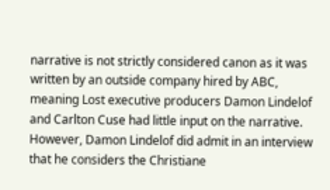narrative is not strictly considered canon as it was written by an outside company hired by ABC, meaning Lost executive producers Damon Lindelof and Carlton Cuse had little input on the narrative. However, Damon Lindelof did admit in an interview that he considers the Christiane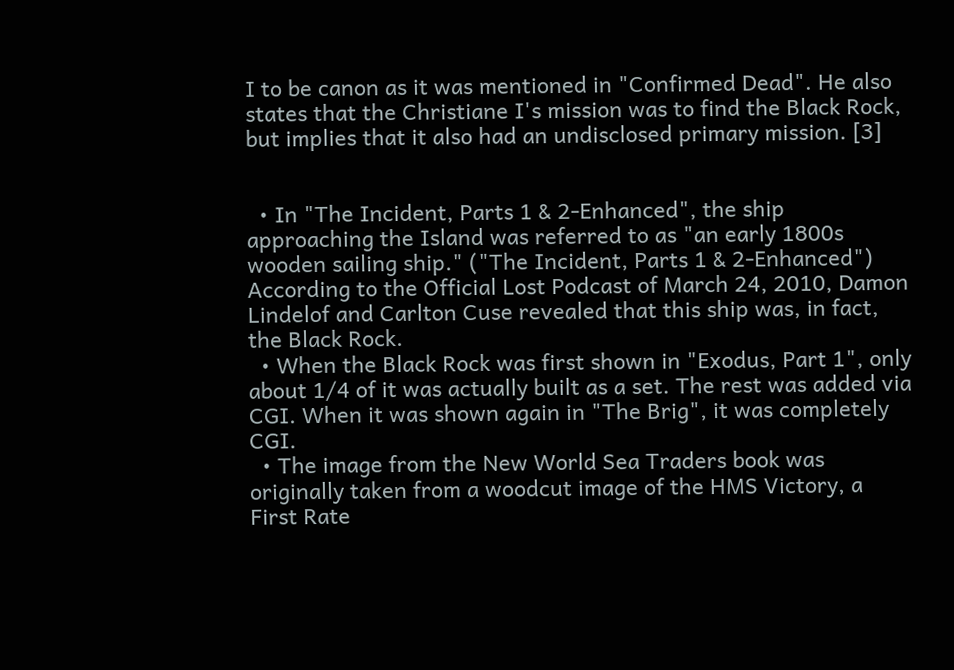I to be canon as it was mentioned in "Confirmed Dead". He also states that the Christiane I's mission was to find the Black Rock, but implies that it also had an undisclosed primary mission. [3]


  • In "The Incident, Parts 1 & 2-Enhanced", the ship approaching the Island was referred to as "an early 1800s wooden sailing ship." ("The Incident, Parts 1 & 2-Enhanced") According to the Official Lost Podcast of March 24, 2010, Damon Lindelof and Carlton Cuse revealed that this ship was, in fact, the Black Rock.
  • When the Black Rock was first shown in "Exodus, Part 1", only about 1/4 of it was actually built as a set. The rest was added via CGI. When it was shown again in "The Brig", it was completely CGI.
  • The image from the New World Sea Traders book was originally taken from a woodcut image of the HMS Victory, a First Rate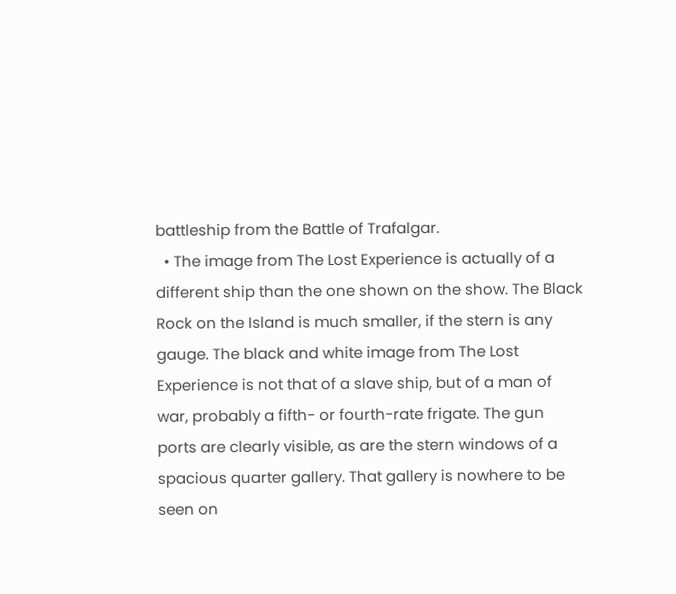battleship from the Battle of Trafalgar.
  • The image from The Lost Experience is actually of a different ship than the one shown on the show. The Black Rock on the Island is much smaller, if the stern is any gauge. The black and white image from The Lost Experience is not that of a slave ship, but of a man of war, probably a fifth- or fourth-rate frigate. The gun ports are clearly visible, as are the stern windows of a spacious quarter gallery. That gallery is nowhere to be seen on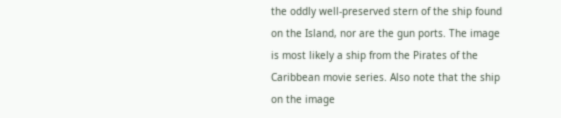the oddly well-preserved stern of the ship found on the Island, nor are the gun ports. The image is most likely a ship from the Pirates of the Caribbean movie series. Also note that the ship on the image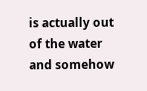is actually out of the water and somehow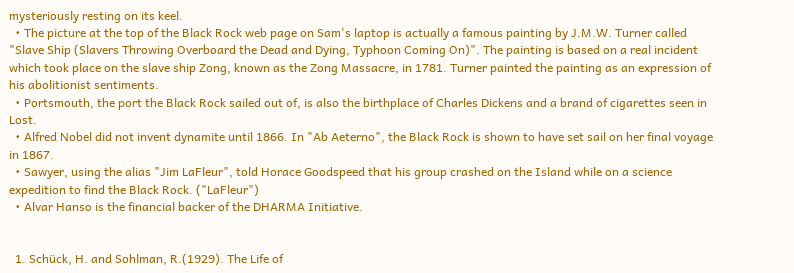mysteriously resting on its keel.
  • The picture at the top of the Black Rock web page on Sam's laptop is actually a famous painting by J.M.W. Turner called "Slave Ship (Slavers Throwing Overboard the Dead and Dying, Typhoon Coming On)". The painting is based on a real incident which took place on the slave ship Zong, known as the Zong Massacre, in 1781. Turner painted the painting as an expression of his abolitionist sentiments.
  • Portsmouth, the port the Black Rock sailed out of, is also the birthplace of Charles Dickens and a brand of cigarettes seen in Lost.
  • Alfred Nobel did not invent dynamite until 1866. In "Ab Aeterno", the Black Rock is shown to have set sail on her final voyage in 1867.
  • Sawyer, using the alias "Jim LaFleur", told Horace Goodspeed that his group crashed on the Island while on a science expedition to find the Black Rock. ("LaFleur")
  • Alvar Hanso is the financial backer of the DHARMA Initiative.


  1. Schück, H. and Sohlman, R.(1929). The Life of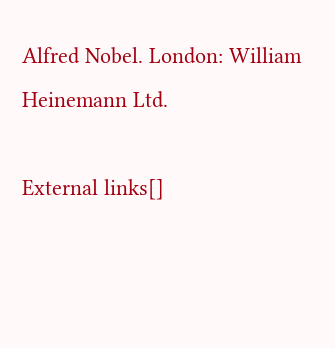Alfred Nobel. London: William Heinemann Ltd.

External links[]